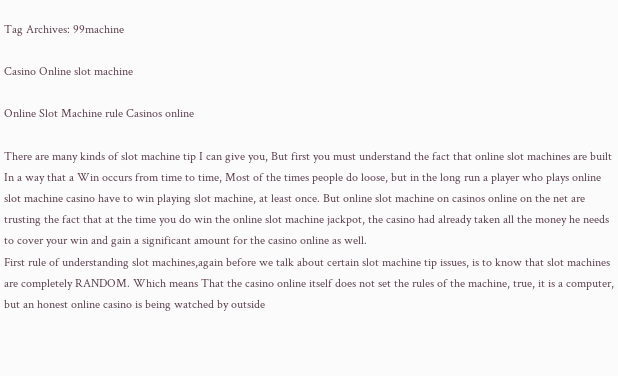Tag Archives: 99machine

Casino Online slot machine

Online Slot Machine rule Casinos online

There are many kinds of slot machine tip I can give you, But first you must understand the fact that online slot machines are built In a way that a Win occurs from time to time, Most of the times people do loose, but in the long run a player who plays online slot machine casino have to win playing slot machine, at least once. But online slot machine on casinos online on the net are trusting the fact that at the time you do win the online slot machine jackpot, the casino had already taken all the money he needs to cover your win and gain a significant amount for the casino online as well.
First rule of understanding slot machines,again before we talk about certain slot machine tip issues, is to know that slot machines are completely RANDOM. Which means That the casino online itself does not set the rules of the machine, true, it is a computer, but an honest online casino is being watched by outside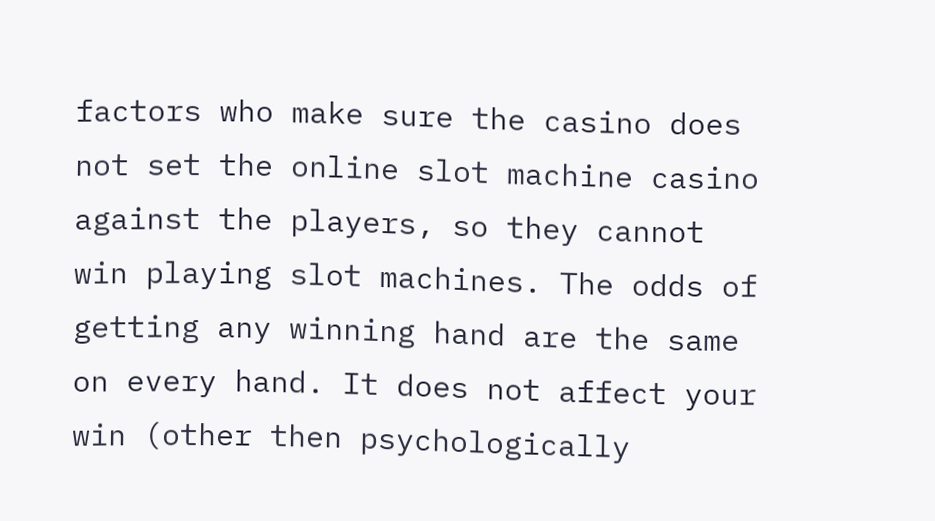factors who make sure the casino does not set the online slot machine casino against the players, so they cannot win playing slot machines. The odds of getting any winning hand are the same on every hand. It does not affect your win (other then psychologically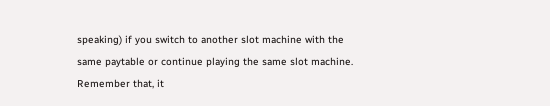speaking) if you switch to another slot machine with the same paytable or continue playing the same slot machine. Remember that, it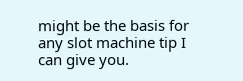might be the basis for any slot machine tip I can give you.